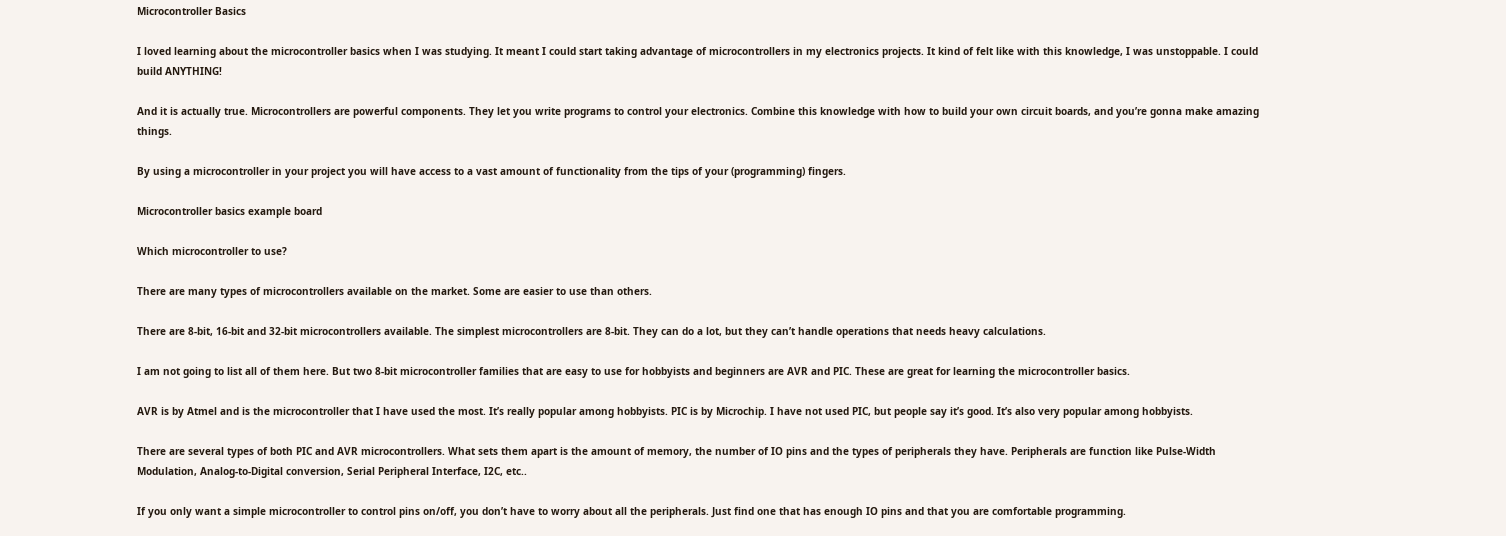Microcontroller Basics

I loved learning about the microcontroller basics when I was studying. It meant I could start taking advantage of microcontrollers in my electronics projects. It kind of felt like with this knowledge, I was unstoppable. I could build ANYTHING!

And it is actually true. Microcontrollers are powerful components. They let you write programs to control your electronics. Combine this knowledge with how to build your own circuit boards, and you’re gonna make amazing things.

By using a microcontroller in your project you will have access to a vast amount of functionality from the tips of your (programming) fingers.

Microcontroller basics example board

Which microcontroller to use?

There are many types of microcontrollers available on the market. Some are easier to use than others.

There are 8-bit, 16-bit and 32-bit microcontrollers available. The simplest microcontrollers are 8-bit. They can do a lot, but they can’t handle operations that needs heavy calculations.

I am not going to list all of them here. But two 8-bit microcontroller families that are easy to use for hobbyists and beginners are AVR and PIC. These are great for learning the microcontroller basics.

AVR is by Atmel and is the microcontroller that I have used the most. It’s really popular among hobbyists. PIC is by Microchip. I have not used PIC, but people say it’s good. It’s also very popular among hobbyists.

There are several types of both PIC and AVR microcontrollers. What sets them apart is the amount of memory, the number of IO pins and the types of peripherals they have. Peripherals are function like Pulse-Width Modulation, Analog-to-Digital conversion, Serial Peripheral Interface, I2C, etc..

If you only want a simple microcontroller to control pins on/off, you don’t have to worry about all the peripherals. Just find one that has enough IO pins and that you are comfortable programming.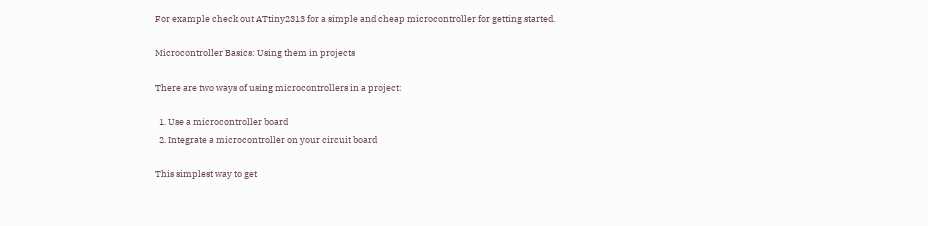For example check out ATtiny2313 for a simple and cheap microcontroller for getting started.

Microcontroller Basics: Using them in projects

There are two ways of using microcontrollers in a project:

  1. Use a microcontroller board
  2. Integrate a microcontroller on your circuit board

This simplest way to get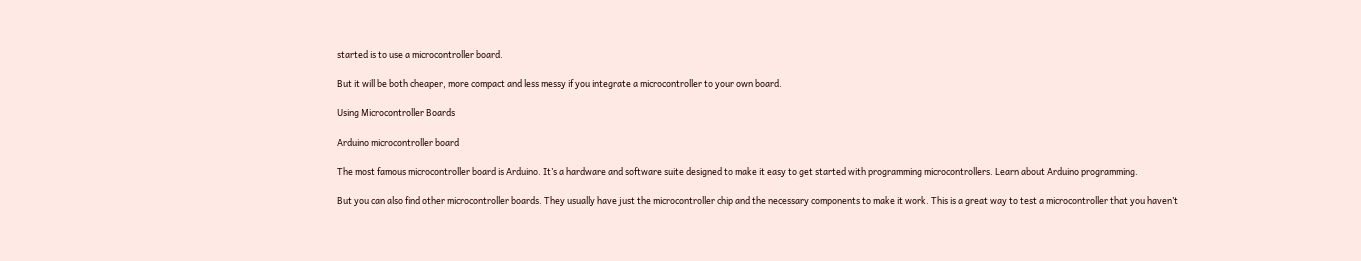started is to use a microcontroller board.

But it will be both cheaper, more compact and less messy if you integrate a microcontroller to your own board.

Using Microcontroller Boards

Arduino microcontroller board

The most famous microcontroller board is Arduino. It’s a hardware and software suite designed to make it easy to get started with programming microcontrollers. Learn about Arduino programming.

But you can also find other microcontroller boards. They usually have just the microcontroller chip and the necessary components to make it work. This is a great way to test a microcontroller that you haven’t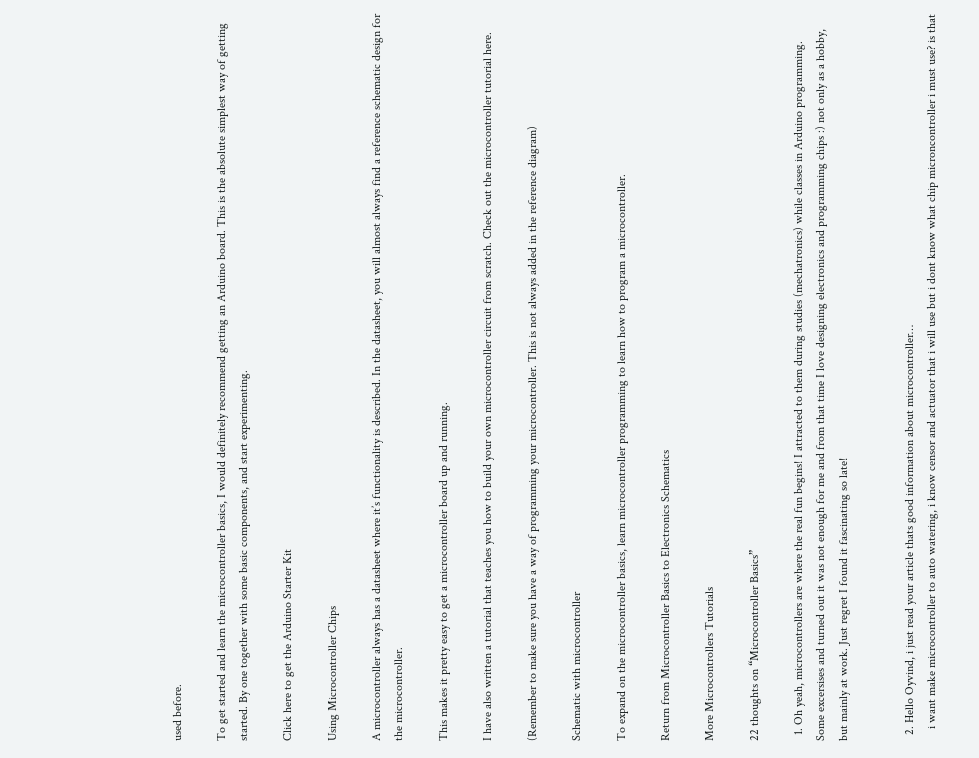used before.

To get started and learn the microcontroller basics, I would definitely recommend getting an Arduino board. This is the absolute simplest way of getting started. By one together with some basic components, and start experimenting.

Click here to get the Arduino Starter Kit

Using Microcontroller Chips

A microcontroller always has a datasheet where it’s functionality is described. In the datasheet, you will almost always find a reference schematic design for the microcontroller.

This makes it pretty easy to get a microcontroller board up and running.

I have also written a tutorial that teaches you how to build your own microcontroller circuit from scratch. Check out the microcontroller tutorial here.

(Remember to make sure you have a way of programming your microcontroller. This is not always added in the reference diagram)

Schematic with microcontroller

To expand on the microcontroller basics, learn microcontroller programming to learn how to program a microcontroller.

Return from Microcontroller Basics to Electronics Schematics

More Microcontrollers Tutorials

22 thoughts on “Microcontroller Basics”

  1. Oh yeah, microcontrollers are where the real fun begins! I attracted to them during studies (mechatronics) while classes in Arduino programming. Some excersises and turned out it was not enough for me and from that time I love designing electronics and programming chips :) not only as a hobby, but mainly at work. Just regret I found it fascinating so late!


  2. Hello Oyvind, i just read your article thats good information about microcontroller…
    i want make microcontroller to auto watering, i know censor and actuator that i will use but i dont know what chip microncontroller i must use? is that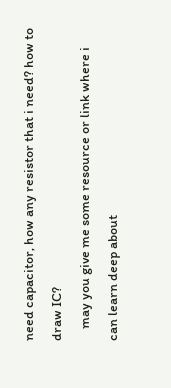need capacitor, how any resistor that i need? how to draw IC?
    may you give me some resource or link where i can learn deep about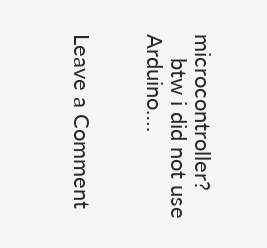microcontroller?
    btw i did not use Arduino….


Leave a Comment